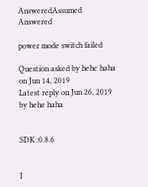AnsweredAssumed Answered

power mode switch failed

Question asked by hehe haha on Jun 14, 2019
Latest reply on Jun 26, 2019 by hehe haha


SDK :0.8.6


I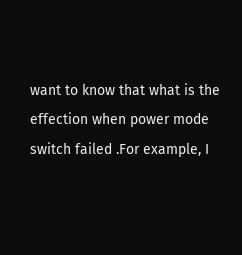want to know that what is the effection when power mode switch failed .For example, I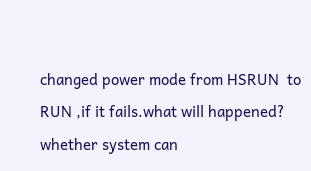changed power mode from HSRUN  to RUN ,if it fails.what will happened? whether system can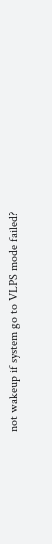not wakeup if system go to VLPS mode failed?